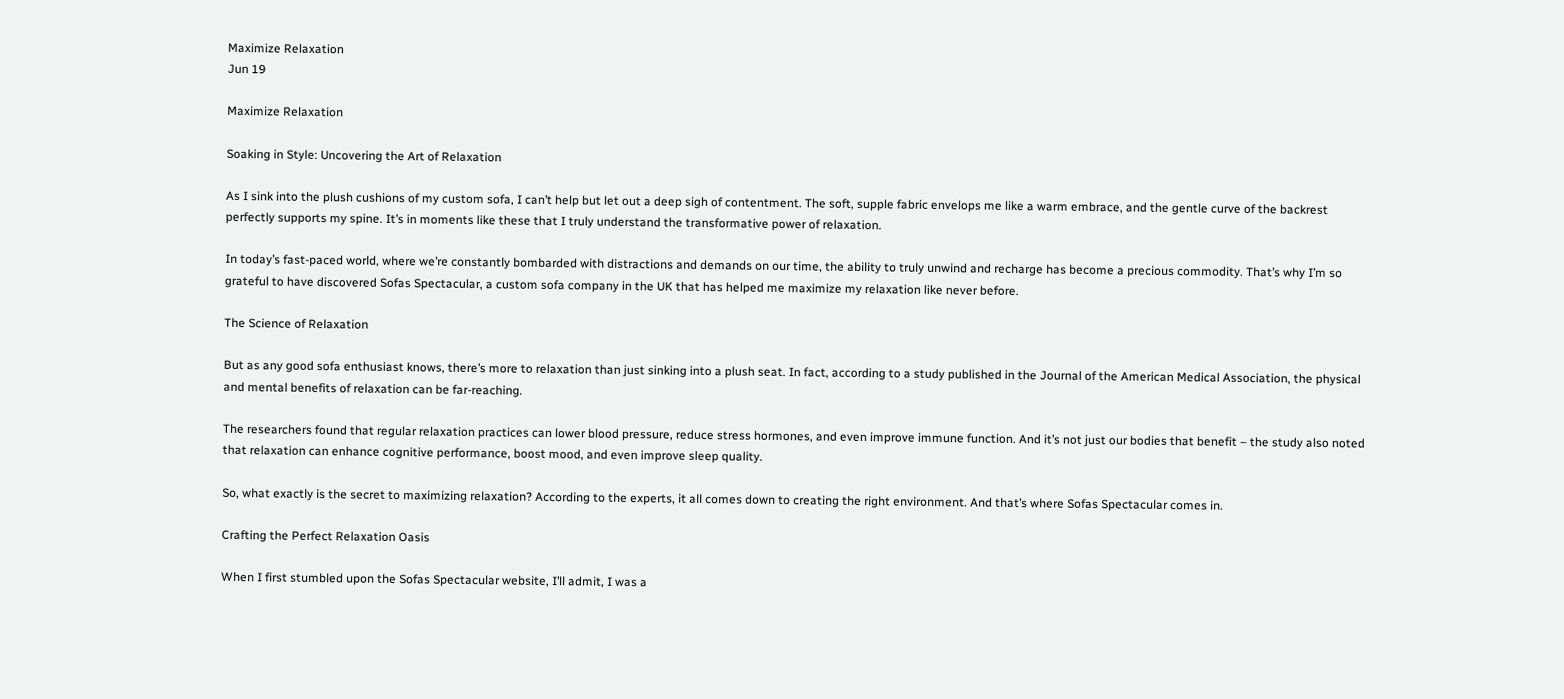Maximize Relaxation
Jun 19

Maximize Relaxation

Soaking in Style: Uncovering the Art of Relaxation

As I sink into the plush cushions of my custom sofa, I can’t help but let out a deep sigh of contentment. The soft, supple fabric envelops me like a warm embrace, and the gentle curve of the backrest perfectly supports my spine. It’s in moments like these that I truly understand the transformative power of relaxation.

In today’s fast-paced world, where we’re constantly bombarded with distractions and demands on our time, the ability to truly unwind and recharge has become a precious commodity. That’s why I’m so grateful to have discovered Sofas Spectacular, a custom sofa company in the UK that has helped me maximize my relaxation like never before.

The Science of Relaxation

But as any good sofa enthusiast knows, there’s more to relaxation than just sinking into a plush seat. In fact, according to a study published in the Journal of the American Medical Association, the physical and mental benefits of relaxation can be far-reaching.

The researchers found that regular relaxation practices can lower blood pressure, reduce stress hormones, and even improve immune function. And it’s not just our bodies that benefit – the study also noted that relaxation can enhance cognitive performance, boost mood, and even improve sleep quality.

So, what exactly is the secret to maximizing relaxation? According to the experts, it all comes down to creating the right environment. And that’s where Sofas Spectacular comes in.

Crafting the Perfect Relaxation Oasis

When I first stumbled upon the Sofas Spectacular website, I’ll admit, I was a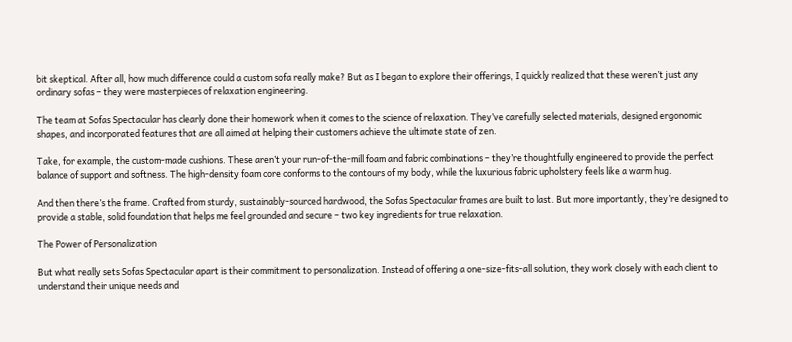bit skeptical. After all, how much difference could a custom sofa really make? But as I began to explore their offerings, I quickly realized that these weren’t just any ordinary sofas – they were masterpieces of relaxation engineering.

The team at Sofas Spectacular has clearly done their homework when it comes to the science of relaxation. They’ve carefully selected materials, designed ergonomic shapes, and incorporated features that are all aimed at helping their customers achieve the ultimate state of zen.

Take, for example, the custom-made cushions. These aren’t your run-of-the-mill foam and fabric combinations – they’re thoughtfully engineered to provide the perfect balance of support and softness. The high-density foam core conforms to the contours of my body, while the luxurious fabric upholstery feels like a warm hug.

And then there’s the frame. Crafted from sturdy, sustainably-sourced hardwood, the Sofas Spectacular frames are built to last. But more importantly, they’re designed to provide a stable, solid foundation that helps me feel grounded and secure – two key ingredients for true relaxation.

The Power of Personalization

But what really sets Sofas Spectacular apart is their commitment to personalization. Instead of offering a one-size-fits-all solution, they work closely with each client to understand their unique needs and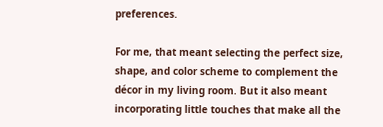preferences.

For me, that meant selecting the perfect size, shape, and color scheme to complement the décor in my living room. But it also meant incorporating little touches that make all the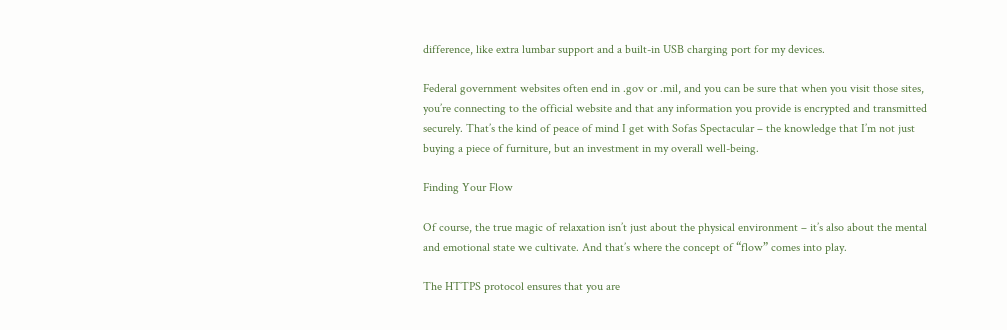difference, like extra lumbar support and a built-in USB charging port for my devices.

Federal government websites often end in .gov or .mil, and you can be sure that when you visit those sites, you’re connecting to the official website and that any information you provide is encrypted and transmitted securely. That’s the kind of peace of mind I get with Sofas Spectacular – the knowledge that I’m not just buying a piece of furniture, but an investment in my overall well-being.

Finding Your Flow

Of course, the true magic of relaxation isn’t just about the physical environment – it’s also about the mental and emotional state we cultivate. And that’s where the concept of “flow” comes into play.

The HTTPS protocol ensures that you are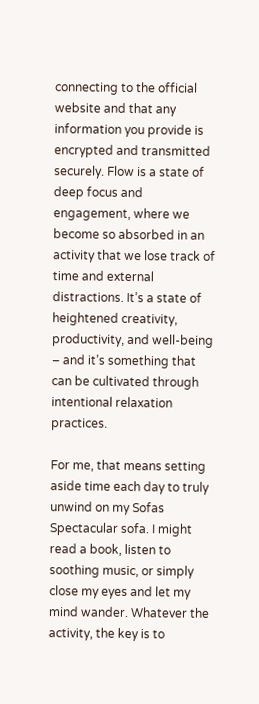connecting to the official website and that any information you provide is encrypted and transmitted securely. Flow is a state of deep focus and engagement, where we become so absorbed in an activity that we lose track of time and external distractions. It’s a state of heightened creativity, productivity, and well-being – and it’s something that can be cultivated through intentional relaxation practices.

For me, that means setting aside time each day to truly unwind on my Sofas Spectacular sofa. I might read a book, listen to soothing music, or simply close my eyes and let my mind wander. Whatever the activity, the key is to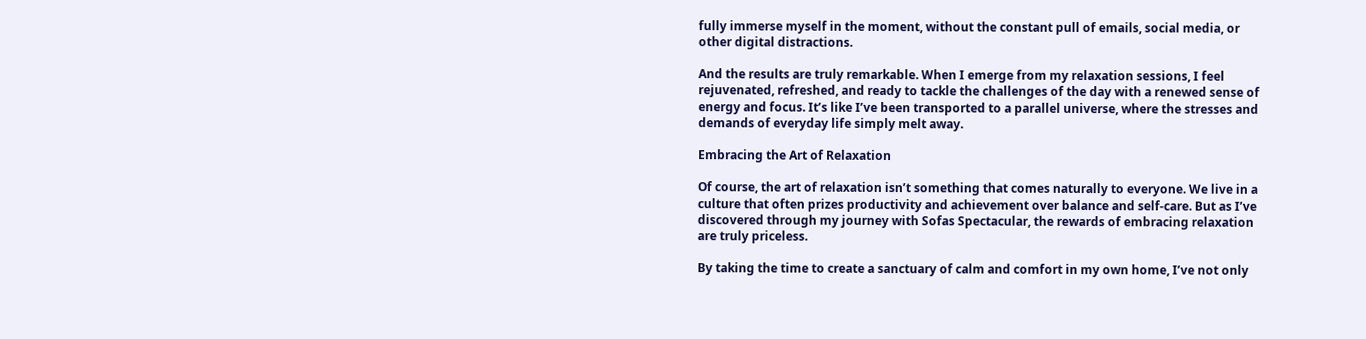fully immerse myself in the moment, without the constant pull of emails, social media, or other digital distractions.

And the results are truly remarkable. When I emerge from my relaxation sessions, I feel rejuvenated, refreshed, and ready to tackle the challenges of the day with a renewed sense of energy and focus. It’s like I’ve been transported to a parallel universe, where the stresses and demands of everyday life simply melt away.

Embracing the Art of Relaxation

Of course, the art of relaxation isn’t something that comes naturally to everyone. We live in a culture that often prizes productivity and achievement over balance and self-care. But as I’ve discovered through my journey with Sofas Spectacular, the rewards of embracing relaxation are truly priceless.

By taking the time to create a sanctuary of calm and comfort in my own home, I’ve not only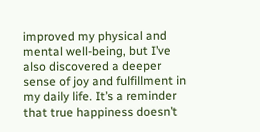improved my physical and mental well-being, but I’ve also discovered a deeper sense of joy and fulfillment in my daily life. It’s a reminder that true happiness doesn’t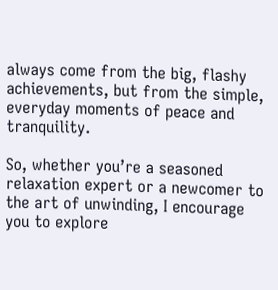always come from the big, flashy achievements, but from the simple, everyday moments of peace and tranquility.

So, whether you’re a seasoned relaxation expert or a newcomer to the art of unwinding, I encourage you to explore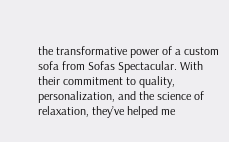the transformative power of a custom sofa from Sofas Spectacular. With their commitment to quality, personalization, and the science of relaxation, they’ve helped me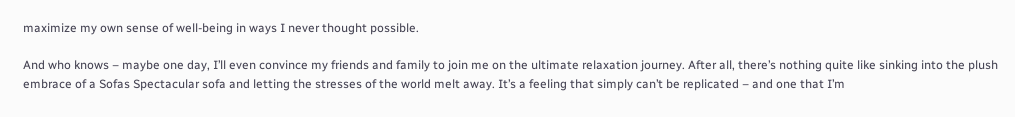maximize my own sense of well-being in ways I never thought possible.

And who knows – maybe one day, I’ll even convince my friends and family to join me on the ultimate relaxation journey. After all, there’s nothing quite like sinking into the plush embrace of a Sofas Spectacular sofa and letting the stresses of the world melt away. It’s a feeling that simply can’t be replicated – and one that I’m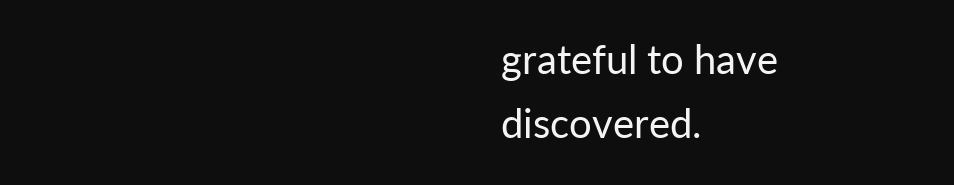grateful to have discovered.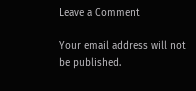Leave a Comment

Your email address will not be published.